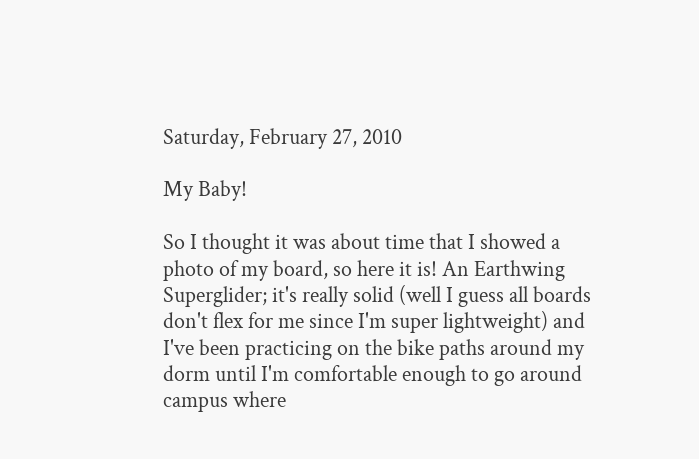Saturday, February 27, 2010

My Baby!

So I thought it was about time that I showed a photo of my board, so here it is! An Earthwing Superglider; it's really solid (well I guess all boards don't flex for me since I'm super lightweight) and I've been practicing on the bike paths around my dorm until I'm comfortable enough to go around campus where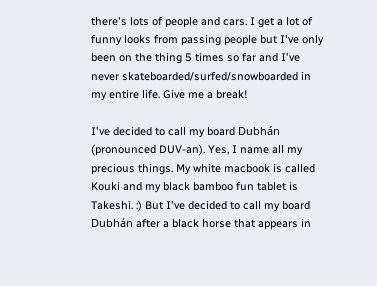there's lots of people and cars. I get a lot of funny looks from passing people but I've only been on the thing 5 times so far and I've never skateboarded/surfed/snowboarded in my entire life. Give me a break!

I've decided to call my board Dubhán (pronounced DUV-an). Yes, I name all my precious things. My white macbook is called Kouki and my black bamboo fun tablet is Takeshi. :) But I've decided to call my board Dubhán after a black horse that appears in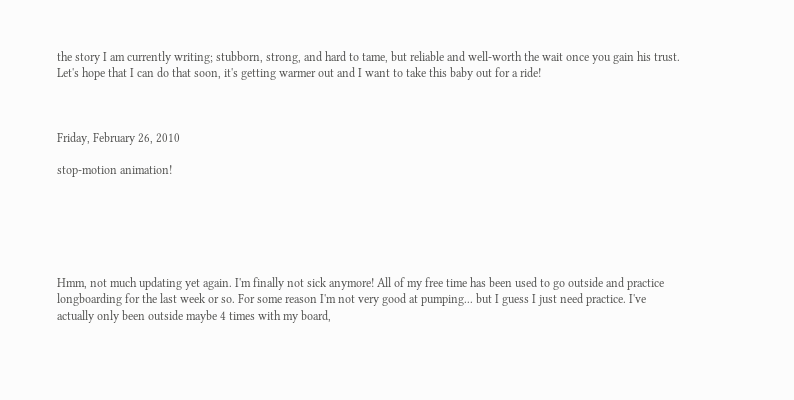the story I am currently writing; stubborn, strong, and hard to tame, but reliable and well-worth the wait once you gain his trust. Let's hope that I can do that soon, it's getting warmer out and I want to take this baby out for a ride!



Friday, February 26, 2010

stop-motion animation!






Hmm, not much updating yet again. I'm finally not sick anymore! All of my free time has been used to go outside and practice longboarding for the last week or so. For some reason I'm not very good at pumping... but I guess I just need practice. I've actually only been outside maybe 4 times with my board,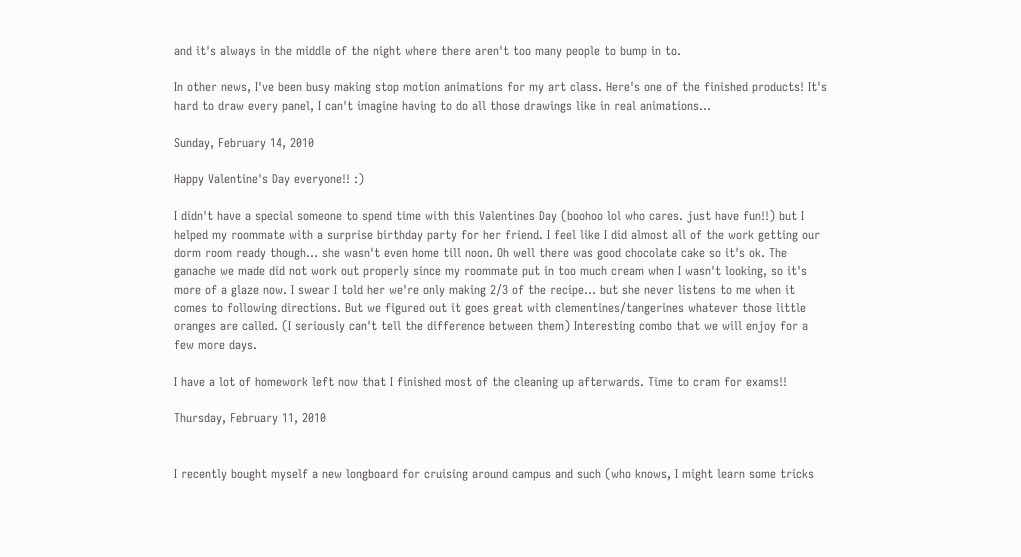and it's always in the middle of the night where there aren't too many people to bump in to.

In other news, I've been busy making stop motion animations for my art class. Here's one of the finished products! It's hard to draw every panel, I can't imagine having to do all those drawings like in real animations...

Sunday, February 14, 2010

Happy Valentine's Day everyone!! :)

I didn't have a special someone to spend time with this Valentines Day (boohoo lol who cares. just have fun!!) but I helped my roommate with a surprise birthday party for her friend. I feel like I did almost all of the work getting our dorm room ready though... she wasn't even home till noon. Oh well there was good chocolate cake so it's ok. The ganache we made did not work out properly since my roommate put in too much cream when I wasn't looking, so it's more of a glaze now. I swear I told her we're only making 2/3 of the recipe... but she never listens to me when it comes to following directions. But we figured out it goes great with clementines/tangerines whatever those little oranges are called. (I seriously can't tell the difference between them) Interesting combo that we will enjoy for a few more days.

I have a lot of homework left now that I finished most of the cleaning up afterwards. Time to cram for exams!!

Thursday, February 11, 2010


I recently bought myself a new longboard for cruising around campus and such (who knows, I might learn some tricks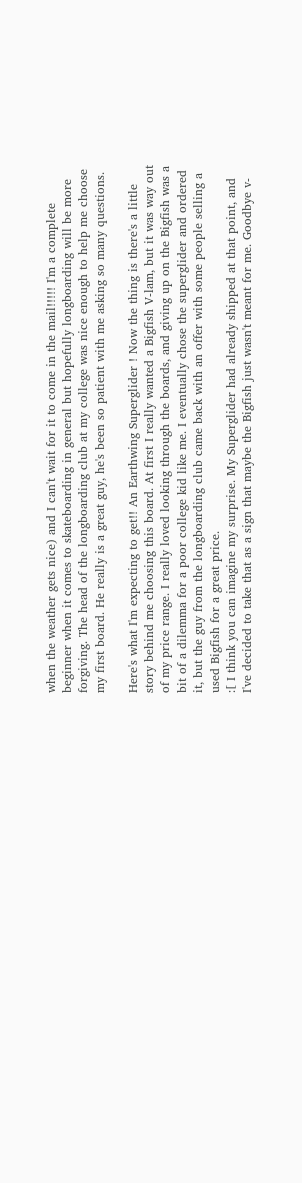when the weather gets nice) and I can't wait for it to come in the mail!!!!! I'm a complete beginner when it comes to skateboarding in general but hopefully longboarding will be more forgiving. The head of the longboarding club at my college was nice enough to help me choose my first board. He really is a great guy, he's been so patient with me asking so many questions.

Here's what I'm expecting to get!! An Earthwing Superglider ! Now the thing is there's a little story behind me choosing this board. At first I really wanted a Bigfish V-lam, but it was way out of my price range. I really loved looking through the boards, and giving up on the Bigfish was a bit of a dilemma for a poor college kid like me. I eventually chose the superglider and ordered it, but the guy from the longboarding club came back with an offer with some people selling a used Bigfish for a great price.
:[ I think you can imagine my surprise. My Superglider had already shipped at that point, and I've decided to take that as a sign that maybe the Bigfish just wasn't meant for me. Goodbye v-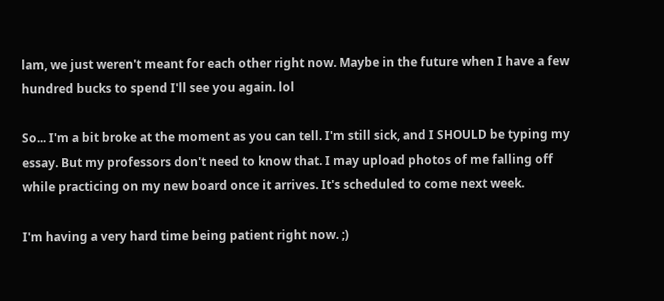lam, we just weren't meant for each other right now. Maybe in the future when I have a few hundred bucks to spend I'll see you again. lol

So... I'm a bit broke at the moment as you can tell. I'm still sick, and I SHOULD be typing my essay. But my professors don't need to know that. I may upload photos of me falling off while practicing on my new board once it arrives. It's scheduled to come next week.

I'm having a very hard time being patient right now. ;)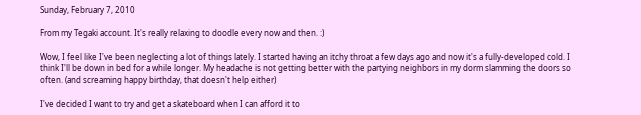Sunday, February 7, 2010

From my Tegaki account. It's really relaxing to doodle every now and then. :)

Wow, I feel like I've been neglecting a lot of things lately. I started having an itchy throat a few days ago and now it's a fully-developed cold. I think I'll be down in bed for a while longer. My headache is not getting better with the partying neighbors in my dorm slamming the doors so often. (and screaming happy birthday, that doesn't help either)

I've decided I want to try and get a skateboard when I can afford it to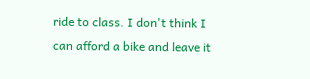ride to class. I don't think I can afford a bike and leave it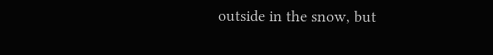outside in the snow, but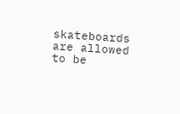skateboards are allowed to be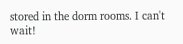stored in the dorm rooms. I can't wait!